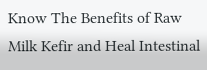Know The Benefits of Raw Milk Kefir and Heal Intestinal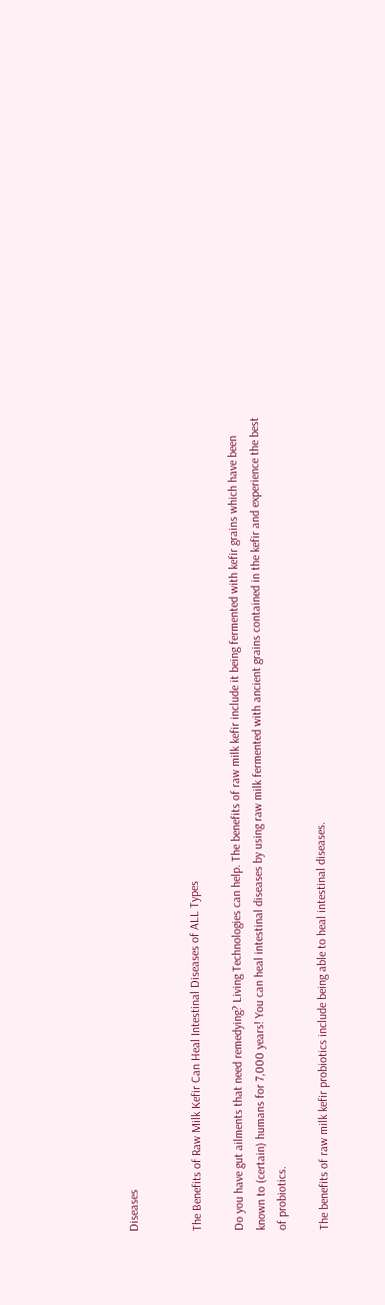Diseases


The Benefits of Raw Milk Kefir Can Heal Intestinal Diseases of ALL Types

Do you have gut ailments that need remedying? Living Technologies can help. The benefits of raw milk kefir include it being fermented with kefir grains which have been known to (certain) humans for 7,000 years! You can heal intestinal diseases by using raw milk fermented with ancient grains contained in the kefir and experience the best of probiotics.

The benefits of raw milk kefir probiotics include being able to heal intestinal diseases.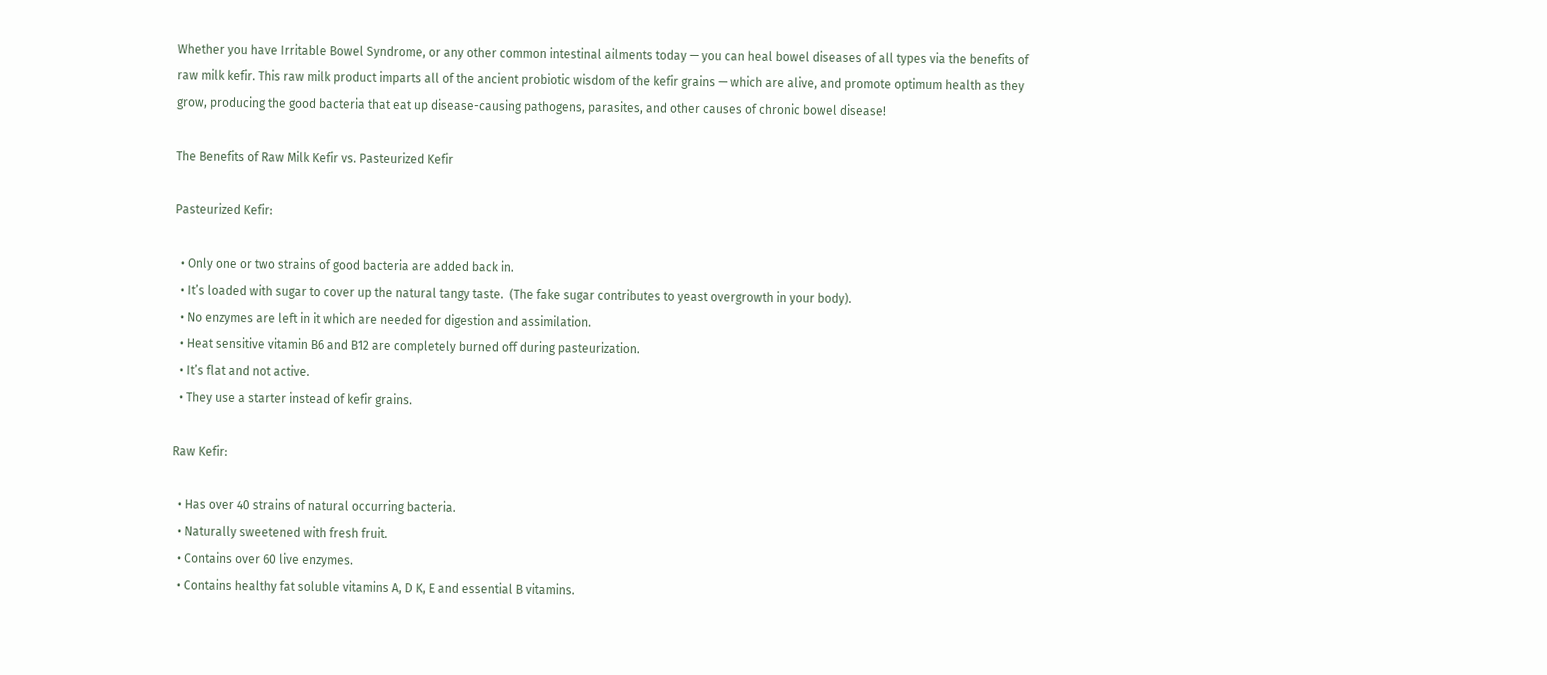Whether you have Irritable Bowel Syndrome, or any other common intestinal ailments today — you can heal bowel diseases of all types via the benefits of raw milk kefir. This raw milk product imparts all of the ancient probiotic wisdom of the kefir grains — which are alive, and promote optimum health as they grow, producing the good bacteria that eat up disease-causing pathogens, parasites, and other causes of chronic bowel disease!

The Benefits of Raw Milk Kefir vs. Pasteurized Kefir

Pasteurized Kefir:

  • Only one or two strains of good bacteria are added back in.
  • It’s loaded with sugar to cover up the natural tangy taste.  (The fake sugar contributes to yeast overgrowth in your body).
  • No enzymes are left in it which are needed for digestion and assimilation.
  • Heat sensitive vitamin B6 and B12 are completely burned off during pasteurization.
  • It’s flat and not active.
  • They use a starter instead of kefir grains.

Raw Kefir:

  • Has over 40 strains of natural occurring bacteria.
  • Naturally sweetened with fresh fruit.
  • Contains over 60 live enzymes.
  • Contains healthy fat soluble vitamins A, D K, E and essential B vitamins.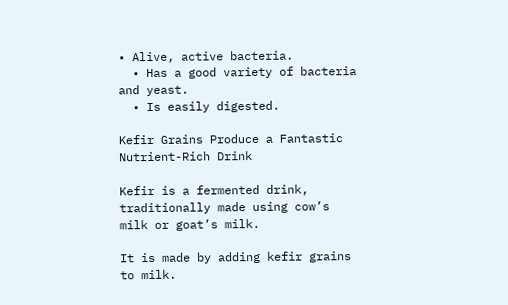• Alive, active bacteria.
  • Has a good variety of bacteria and yeast.
  • Is easily digested.

Kefir Grains Produce a Fantastic Nutrient-Rich Drink

Kefir is a fermented drink, traditionally made using cow’s milk or goat’s milk.

It is made by adding kefir grains to milk.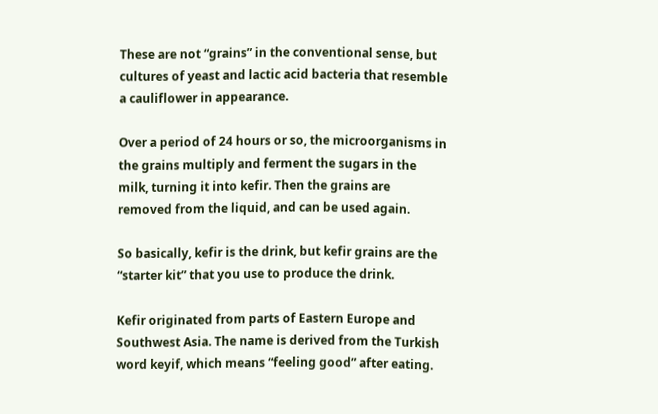These are not “grains” in the conventional sense, but cultures of yeast and lactic acid bacteria that resemble a cauliflower in appearance.

Over a period of 24 hours or so, the microorganisms in the grains multiply and ferment the sugars in the milk, turning it into kefir. Then the grains are removed from the liquid, and can be used again.

So basically, kefir is the drink, but kefir grains are the “starter kit” that you use to produce the drink.

Kefir originated from parts of Eastern Europe and Southwest Asia. The name is derived from the Turkish word keyif, which means “feeling good” after eating.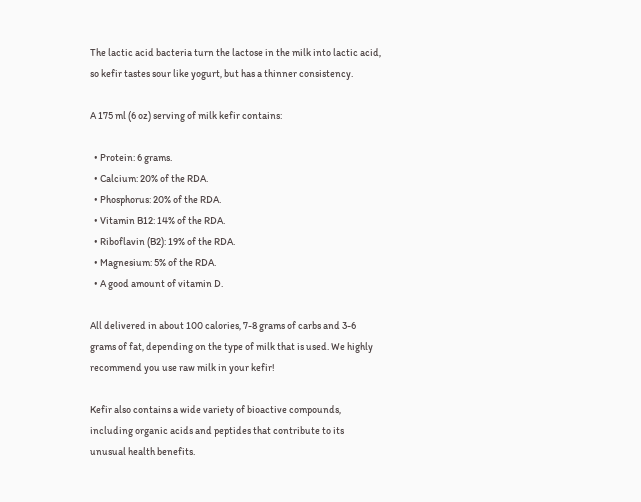The lactic acid bacteria turn the lactose in the milk into lactic acid, so kefir tastes sour like yogurt, but has a thinner consistency.

A 175 ml (6 oz) serving of milk kefir contains:

  • Protein: 6 grams.
  • Calcium: 20% of the RDA.
  • Phosphorus: 20% of the RDA.
  • Vitamin B12: 14% of the RDA.
  • Riboflavin (B2): 19% of the RDA.
  • Magnesium: 5% of the RDA.
  • A good amount of vitamin D.

All delivered in about 100 calories, 7-8 grams of carbs and 3-6 grams of fat, depending on the type of milk that is used. We highly recommend you use raw milk in your kefir!

Kefir also contains a wide variety of bioactive compounds, including organic acids and peptides that contribute to its unusual health benefits.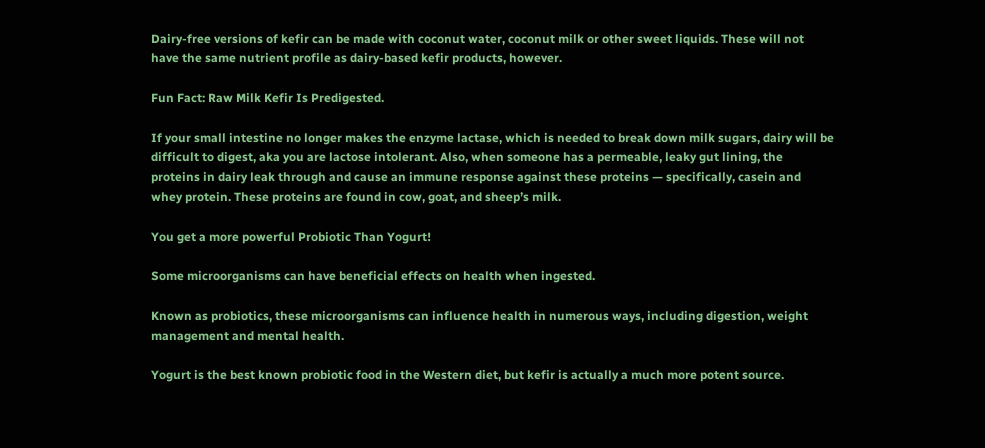Dairy-free versions of kefir can be made with coconut water, coconut milk or other sweet liquids. These will not have the same nutrient profile as dairy-based kefir products, however.

Fun Fact: Raw Milk Kefir Is Predigested.

If your small intestine no longer makes the enzyme lactase, which is needed to break down milk sugars, dairy will be difficult to digest, aka you are lactose intolerant. Also, when someone has a permeable, leaky gut lining, the proteins in dairy leak through and cause an immune response against these proteins — specifically, casein and whey protein. These proteins are found in cow, goat, and sheep’s milk.

You get a more powerful Probiotic Than Yogurt!

Some microorganisms can have beneficial effects on health when ingested.

Known as probiotics, these microorganisms can influence health in numerous ways, including digestion, weight management and mental health.

Yogurt is the best known probiotic food in the Western diet, but kefir is actually a much more potent source.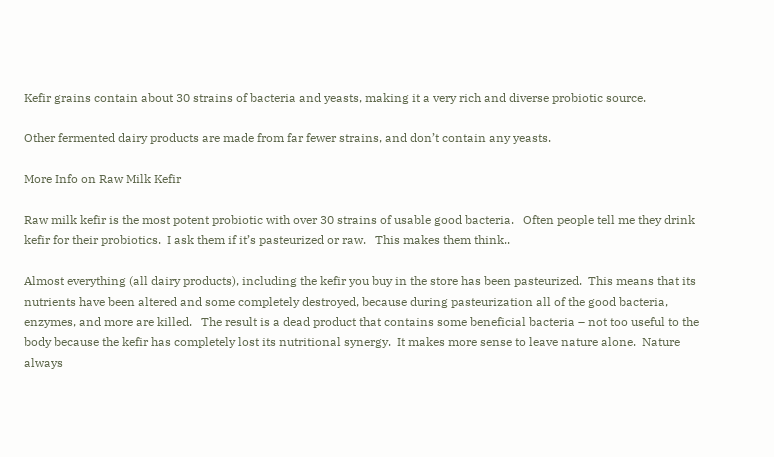Kefir grains contain about 30 strains of bacteria and yeasts, making it a very rich and diverse probiotic source.

Other fermented dairy products are made from far fewer strains, and don’t contain any yeasts.

More Info on Raw Milk Kefir

Raw milk kefir is the most potent probiotic with over 30 strains of usable good bacteria.   Often people tell me they drink kefir for their probiotics.  I ask them if it’s pasteurized or raw.   This makes them think..

Almost everything (all dairy products), including the kefir you buy in the store has been pasteurized.  This means that its nutrients have been altered and some completely destroyed, because during pasteurization all of the good bacteria, enzymes, and more are killed.   The result is a dead product that contains some beneficial bacteria – not too useful to the body because the kefir has completely lost its nutritional synergy.  It makes more sense to leave nature alone.  Nature always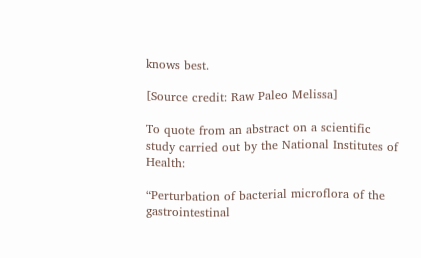knows best.

[Source credit: Raw Paleo Melissa]

To quote from an abstract on a scientific study carried out by the National Institutes of Health:

“Perturbation of bacterial microflora of the gastrointestinal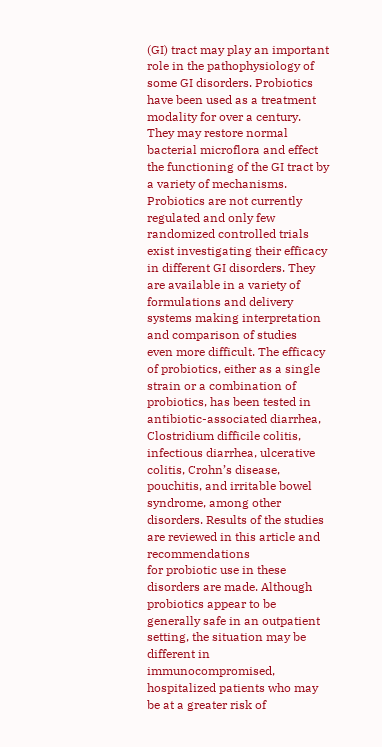(GI) tract may play an important role in the pathophysiology of some GI disorders. Probiotics have been used as a treatment modality for over a century. They may restore normal bacterial microflora and effect the functioning of the GI tract by a variety of mechanisms. Probiotics are not currently regulated and only few randomized controlled trials exist investigating their efficacy in different GI disorders. They are available in a variety of formulations and delivery systems making interpretation and comparison of studies
even more difficult. The efficacy of probiotics, either as a single strain or a combination of probiotics, has been tested in antibiotic-associated diarrhea, Clostridium difficile colitis, infectious diarrhea, ulcerative colitis, Crohn’s disease, pouchitis, and irritable bowel syndrome, among other disorders. Results of the studies are reviewed in this article and recommendations
for probiotic use in these disorders are made. Although probiotics appear to be generally safe in an outpatient setting, the situation may be different in immunocompromised, hospitalized patients who may be at a greater risk of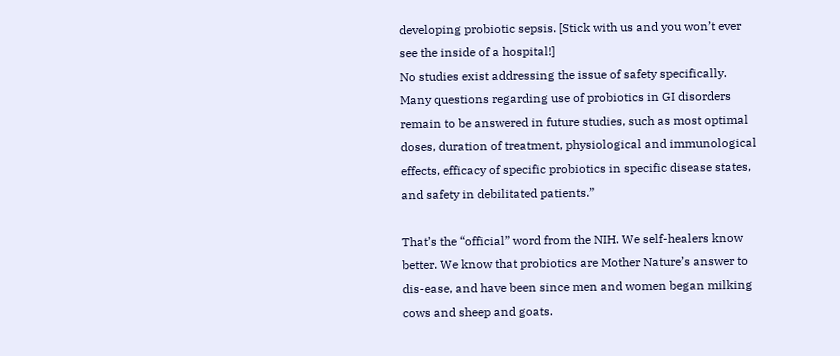developing probiotic sepsis. [Stick with us and you won’t ever see the inside of a hospital!]
No studies exist addressing the issue of safety specifically. Many questions regarding use of probiotics in GI disorders remain to be answered in future studies, such as most optimal doses, duration of treatment, physiological and immunological effects, efficacy of specific probiotics in specific disease states, and safety in debilitated patients.”

That’s the “official” word from the NIH. We self-healers know better. We know that probiotics are Mother Nature’s answer to dis-ease, and have been since men and women began milking cows and sheep and goats.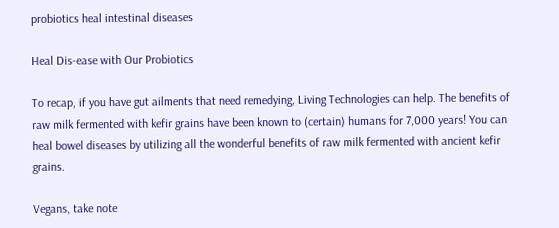probiotics heal intestinal diseases

Heal Dis-ease with Our Probiotics

To recap, if you have gut ailments that need remedying, Living Technologies can help. The benefits of raw milk fermented with kefir grains have been known to (certain) humans for 7,000 years! You can heal bowel diseases by utilizing all the wonderful benefits of raw milk fermented with ancient kefir grains.

Vegans, take note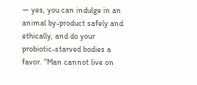— yes, you can indulge in an animal by-product safely and ethically, and do your probiotic-starved bodies a favor. “Man cannot live on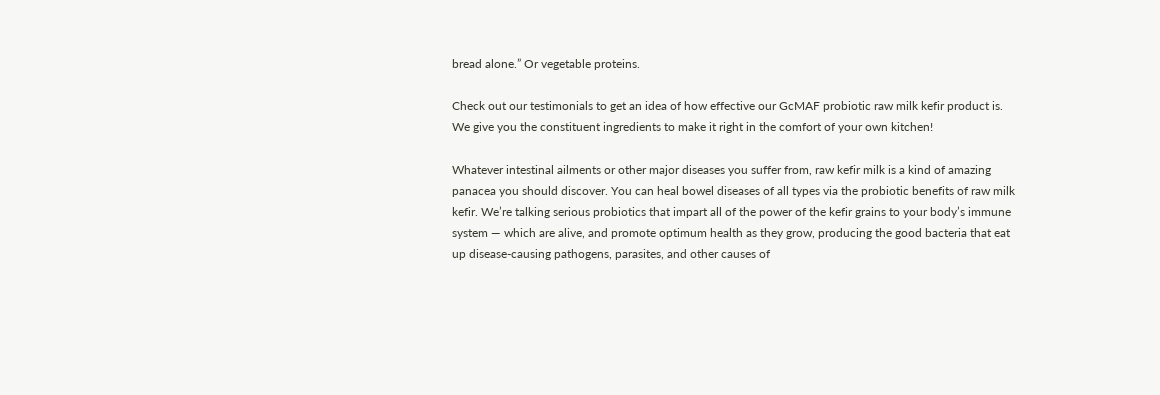bread alone.” Or vegetable proteins.

Check out our testimonials to get an idea of how effective our GcMAF probiotic raw milk kefir product is. We give you the constituent ingredients to make it right in the comfort of your own kitchen!

Whatever intestinal ailments or other major diseases you suffer from, raw kefir milk is a kind of amazing panacea you should discover. You can heal bowel diseases of all types via the probiotic benefits of raw milk kefir. We’re talking serious probiotics that impart all of the power of the kefir grains to your body’s immune system — which are alive, and promote optimum health as they grow, producing the good bacteria that eat up disease-causing pathogens, parasites, and other causes of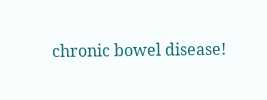chronic bowel disease!